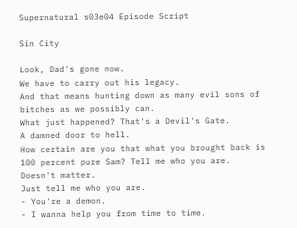Supernatural s03e04 Episode Script

Sin City

Look, Dad's gone now.
We have to carry out his legacy.
And that means hunting down as many evil sons of bitches as we possibly can.
What just happened? That's a Devil's Gate.
A damned door to hell.
How certain are you that what you brought back is 100 percent pure Sam? Tell me who you are.
Doesn't matter.
Just tell me who you are.
- You're a demon.
- I wanna help you from time to time.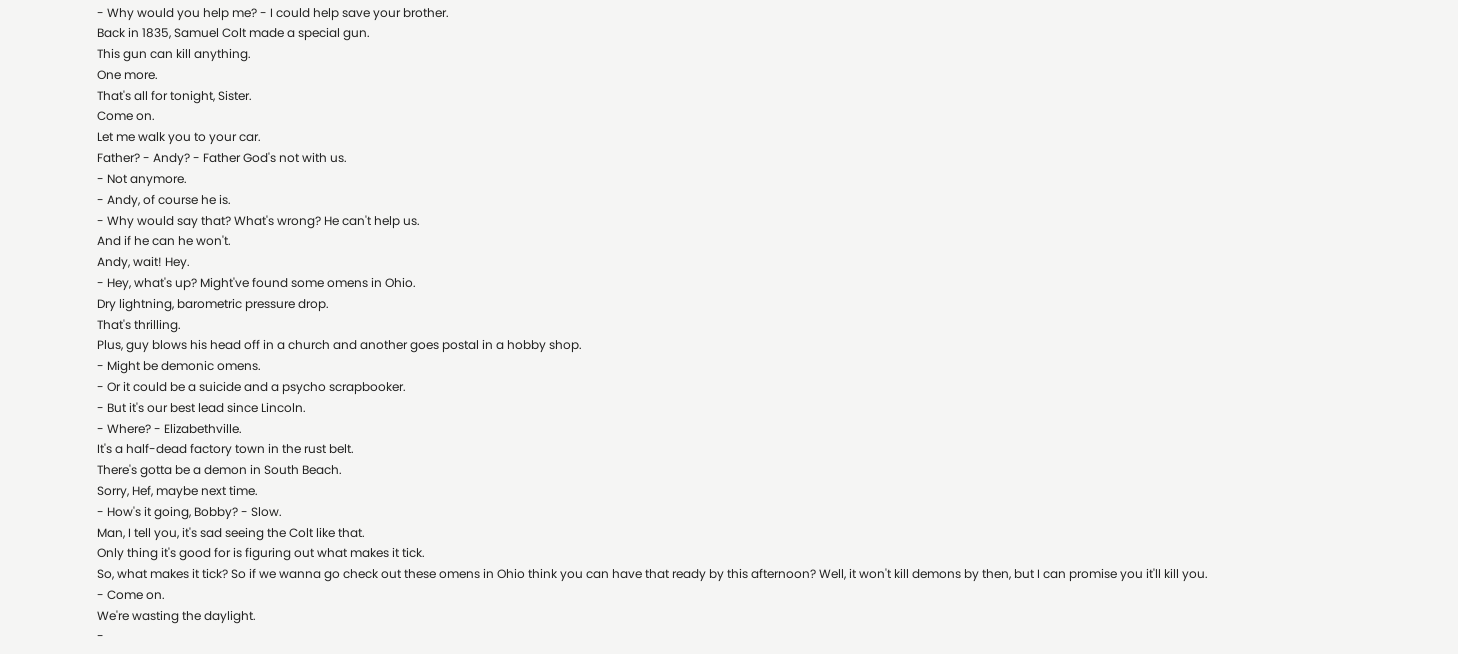- Why would you help me? - I could help save your brother.
Back in 1835, Samuel Colt made a special gun.
This gun can kill anything.
One more.
That's all for tonight, Sister.
Come on.
Let me walk you to your car.
Father? - Andy? - Father God's not with us.
- Not anymore.
- Andy, of course he is.
- Why would say that? What's wrong? He can't help us.
And if he can he won't.
Andy, wait! Hey.
- Hey, what's up? Might've found some omens in Ohio.
Dry lightning, barometric pressure drop.
That's thrilling.
Plus, guy blows his head off in a church and another goes postal in a hobby shop.
- Might be demonic omens.
- Or it could be a suicide and a psycho scrapbooker.
- But it's our best lead since Lincoln.
- Where? - Elizabethville.
It's a half-dead factory town in the rust belt.
There's gotta be a demon in South Beach.
Sorry, Hef, maybe next time.
- How's it going, Bobby? - Slow.
Man, I tell you, it's sad seeing the Colt like that.
Only thing it's good for is figuring out what makes it tick.
So, what makes it tick? So if we wanna go check out these omens in Ohio think you can have that ready by this afternoon? Well, it won't kill demons by then, but I can promise you it'll kill you.
- Come on.
We're wasting the daylight.
-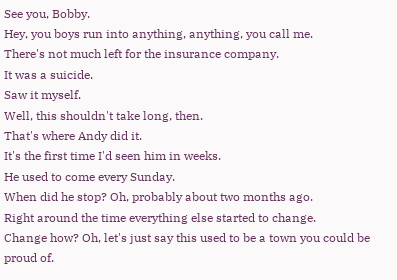See you, Bobby.
Hey, you boys run into anything, anything, you call me.
There's not much left for the insurance company.
It was a suicide.
Saw it myself.
Well, this shouldn't take long, then.
That's where Andy did it.
It's the first time I'd seen him in weeks.
He used to come every Sunday.
When did he stop? Oh, probably about two months ago.
Right around the time everything else started to change.
Change how? Oh, let's just say this used to be a town you could be proud of.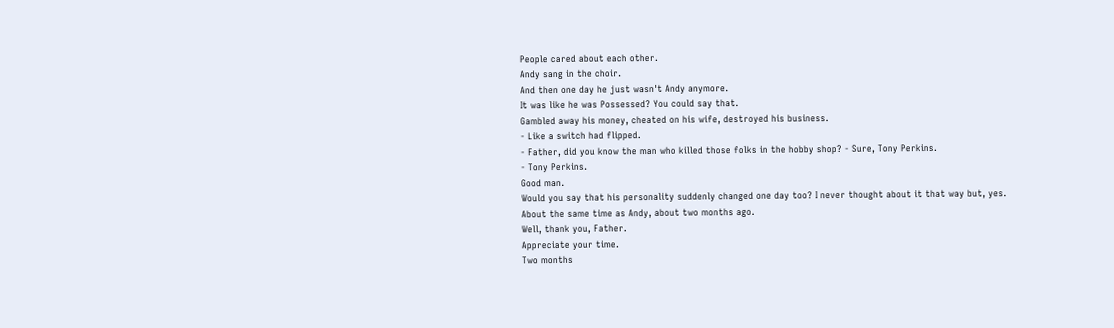People cared about each other.
Andy sang in the choir.
And then one day he just wasn't Andy anymore.
It was like he was Possessed? You could say that.
Gambled away his money, cheated on his wife, destroyed his business.
- Like a switch had flipped.
- Father, did you know the man who killed those folks in the hobby shop? - Sure, Tony Perkins.
- Tony Perkins.
Good man.
Would you say that his personality suddenly changed one day too? I never thought about it that way but, yes.
About the same time as Andy, about two months ago.
Well, thank you, Father.
Appreciate your time.
Two months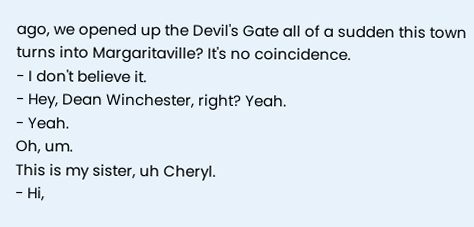ago, we opened up the Devil's Gate all of a sudden this town turns into Margaritaville? It's no coincidence.
- I don't believe it.
- Hey, Dean Winchester, right? Yeah.
- Yeah.
Oh, um.
This is my sister, uh Cheryl.
- Hi,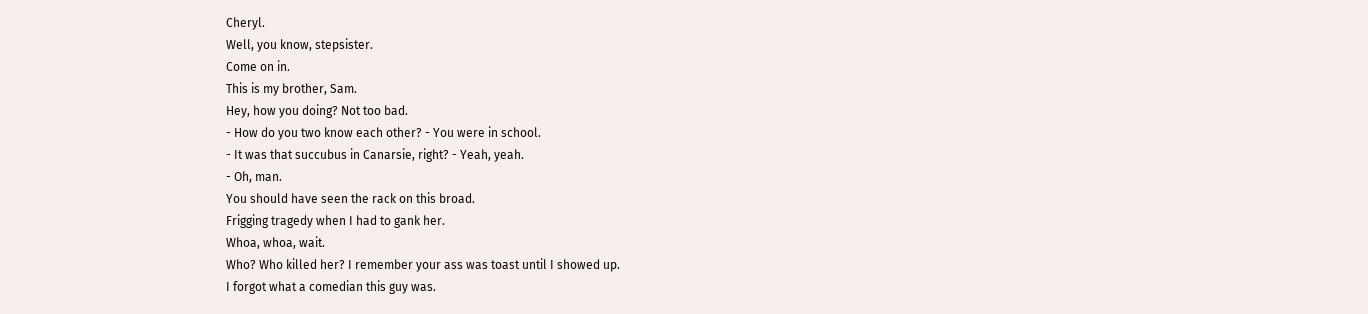Cheryl.
Well, you know, stepsister.
Come on in.
This is my brother, Sam.
Hey, how you doing? Not too bad.
- How do you two know each other? - You were in school.
- It was that succubus in Canarsie, right? - Yeah, yeah.
- Oh, man.
You should have seen the rack on this broad.
Frigging tragedy when I had to gank her.
Whoa, whoa, wait.
Who? Who killed her? I remember your ass was toast until I showed up.
I forgot what a comedian this guy was.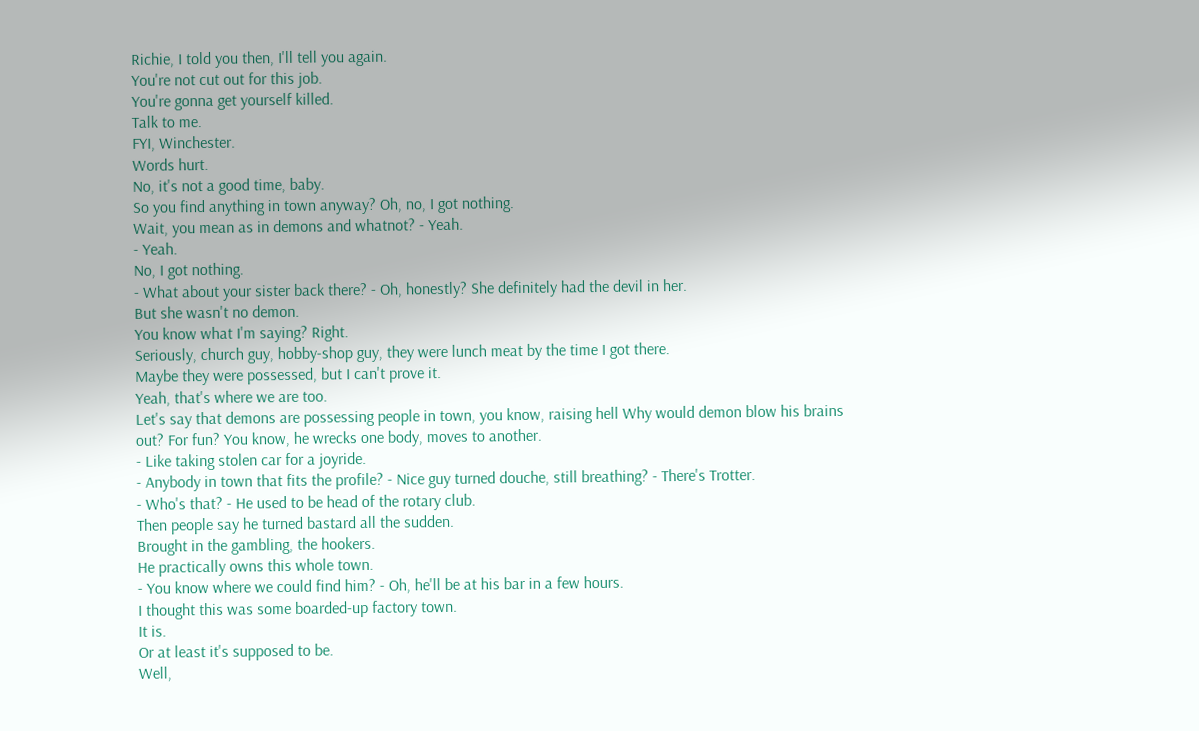Richie, I told you then, I'll tell you again.
You're not cut out for this job.
You're gonna get yourself killed.
Talk to me.
FYI, Winchester.
Words hurt.
No, it's not a good time, baby.
So you find anything in town anyway? Oh, no, I got nothing.
Wait, you mean as in demons and whatnot? - Yeah.
- Yeah.
No, I got nothing.
- What about your sister back there? - Oh, honestly? She definitely had the devil in her.
But she wasn't no demon.
You know what I'm saying? Right.
Seriously, church guy, hobby-shop guy, they were lunch meat by the time I got there.
Maybe they were possessed, but I can't prove it.
Yeah, that's where we are too.
Let's say that demons are possessing people in town, you know, raising hell Why would demon blow his brains out? For fun? You know, he wrecks one body, moves to another.
- Like taking stolen car for a joyride.
- Anybody in town that fits the profile? - Nice guy turned douche, still breathing? - There's Trotter.
- Who's that? - He used to be head of the rotary club.
Then people say he turned bastard all the sudden.
Brought in the gambling, the hookers.
He practically owns this whole town.
- You know where we could find him? - Oh, he'll be at his bar in a few hours.
I thought this was some boarded-up factory town.
It is.
Or at least it's supposed to be.
Well,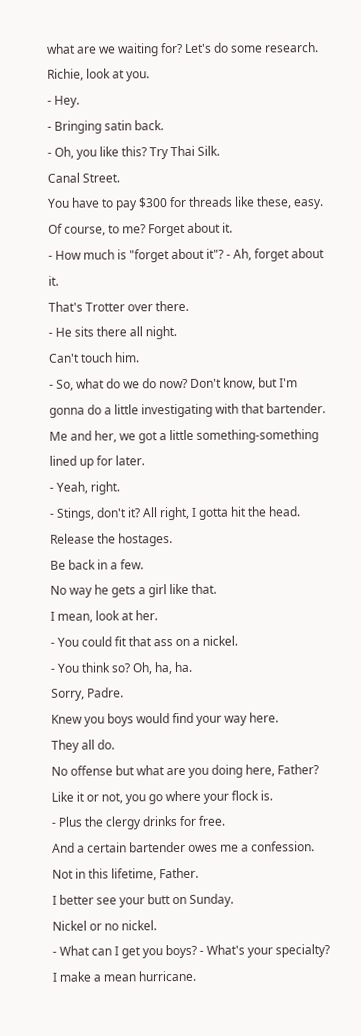what are we waiting for? Let's do some research.
Richie, look at you.
- Hey.
- Bringing satin back.
- Oh, you like this? Try Thai Silk.
Canal Street.
You have to pay $300 for threads like these, easy.
Of course, to me? Forget about it.
- How much is "forget about it"? - Ah, forget about it.
That's Trotter over there.
- He sits there all night.
Can't touch him.
- So, what do we do now? Don't know, but I'm gonna do a little investigating with that bartender.
Me and her, we got a little something-something lined up for later.
- Yeah, right.
- Stings, don't it? All right, I gotta hit the head.
Release the hostages.
Be back in a few.
No way he gets a girl like that.
I mean, look at her.
- You could fit that ass on a nickel.
- You think so? Oh, ha, ha.
Sorry, Padre.
Knew you boys would find your way here.
They all do.
No offense but what are you doing here, Father? Like it or not, you go where your flock is.
- Plus the clergy drinks for free.
And a certain bartender owes me a confession.
Not in this lifetime, Father.
I better see your butt on Sunday.
Nickel or no nickel.
- What can I get you boys? - What's your specialty? I make a mean hurricane.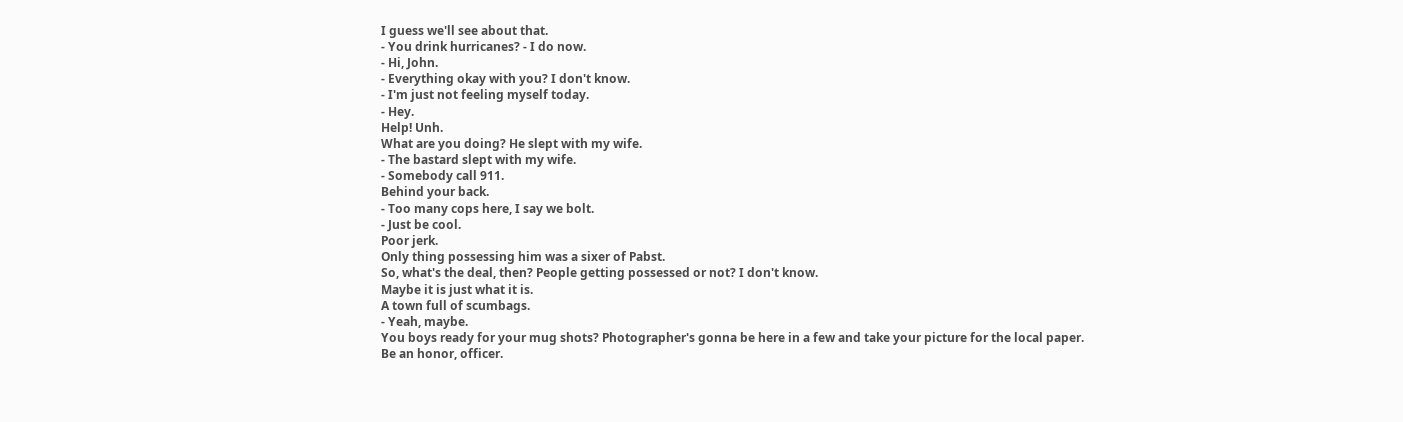I guess we'll see about that.
- You drink hurricanes? - I do now.
- Hi, John.
- Everything okay with you? I don't know.
- I'm just not feeling myself today.
- Hey.
Help! Unh.
What are you doing? He slept with my wife.
- The bastard slept with my wife.
- Somebody call 911.
Behind your back.
- Too many cops here, I say we bolt.
- Just be cool.
Poor jerk.
Only thing possessing him was a sixer of Pabst.
So, what's the deal, then? People getting possessed or not? I don't know.
Maybe it is just what it is.
A town full of scumbags.
- Yeah, maybe.
You boys ready for your mug shots? Photographer's gonna be here in a few and take your picture for the local paper.
Be an honor, officer.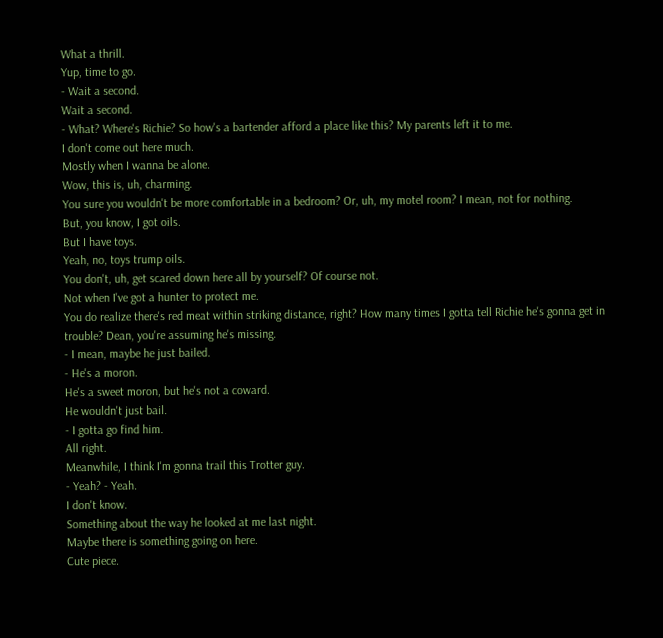What a thrill.
Yup, time to go.
- Wait a second.
Wait a second.
- What? Where's Richie? So how's a bartender afford a place like this? My parents left it to me.
I don't come out here much.
Mostly when I wanna be alone.
Wow, this is, uh, charming.
You sure you wouldn't be more comfortable in a bedroom? Or, uh, my motel room? I mean, not for nothing.
But, you know, I got oils.
But I have toys.
Yeah, no, toys trump oils.
You don't, uh, get scared down here all by yourself? Of course not.
Not when I've got a hunter to protect me.
You do realize there's red meat within striking distance, right? How many times I gotta tell Richie he's gonna get in trouble? Dean, you're assuming he's missing.
- I mean, maybe he just bailed.
- He's a moron.
He's a sweet moron, but he's not a coward.
He wouldn't just bail.
- I gotta go find him.
All right.
Meanwhile, I think I'm gonna trail this Trotter guy.
- Yeah? - Yeah.
I don't know.
Something about the way he looked at me last night.
Maybe there is something going on here.
Cute piece.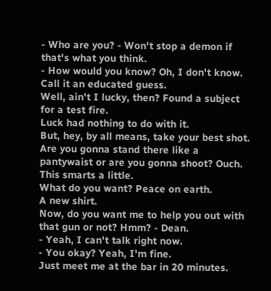- Who are you? - Won't stop a demon if that's what you think.
- How would you know? Oh, I don't know.
Call it an educated guess.
Well, ain't I lucky, then? Found a subject for a test fire.
Luck had nothing to do with it.
But, hey, by all means, take your best shot.
Are you gonna stand there like a pantywaist or are you gonna shoot? Ouch.
This smarts a little.
What do you want? Peace on earth.
A new shirt.
Now, do you want me to help you out with that gun or not? Hmm? - Dean.
- Yeah, I can't talk right now.
- You okay? Yeah, I'm fine.
Just meet me at the bar in 20 minutes.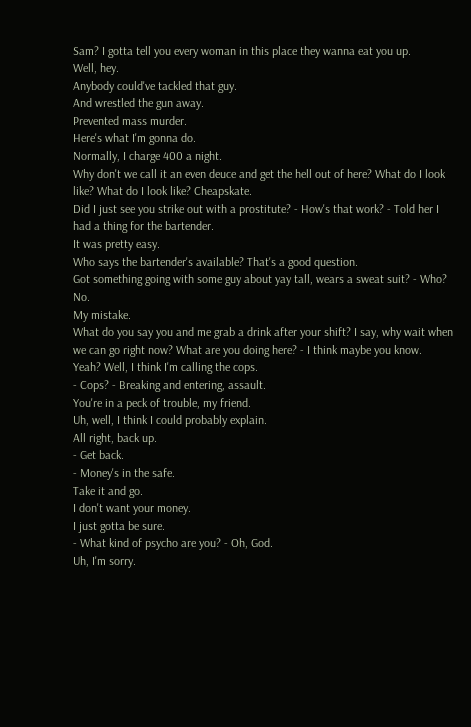Sam? I gotta tell you every woman in this place they wanna eat you up.
Well, hey.
Anybody could've tackled that guy.
And wrestled the gun away.
Prevented mass murder.
Here's what I'm gonna do.
Normally, I charge 400 a night.
Why don't we call it an even deuce and get the hell out of here? What do I look like? What do I look like? Cheapskate.
Did I just see you strike out with a prostitute? - How's that work? - Told her I had a thing for the bartender.
It was pretty easy.
Who says the bartender's available? That's a good question.
Got something going with some guy about yay tall, wears a sweat suit? - Who? No.
My mistake.
What do you say you and me grab a drink after your shift? I say, why wait when we can go right now? What are you doing here? - I think maybe you know.
Yeah? Well, I think I'm calling the cops.
- Cops? - Breaking and entering, assault.
You're in a peck of trouble, my friend.
Uh, well, I think I could probably explain.
All right, back up.
- Get back.
- Money's in the safe.
Take it and go.
I don't want your money.
I just gotta be sure.
- What kind of psycho are you? - Oh, God.
Uh, I'm sorry.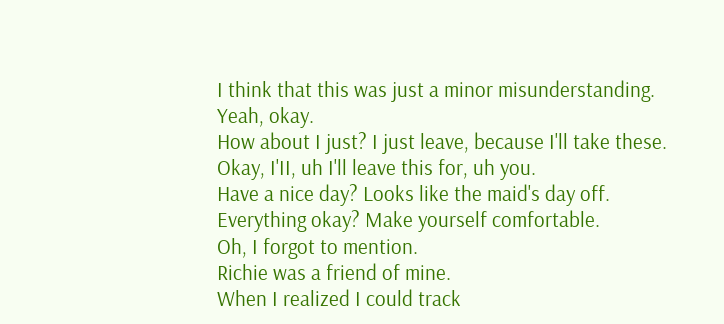I think that this was just a minor misunderstanding.
Yeah, okay.
How about I just? I just leave, because I'll take these.
Okay, I'II, uh I'll leave this for, uh you.
Have a nice day? Looks like the maid's day off.
Everything okay? Make yourself comfortable.
Oh, I forgot to mention.
Richie was a friend of mine.
When I realized I could track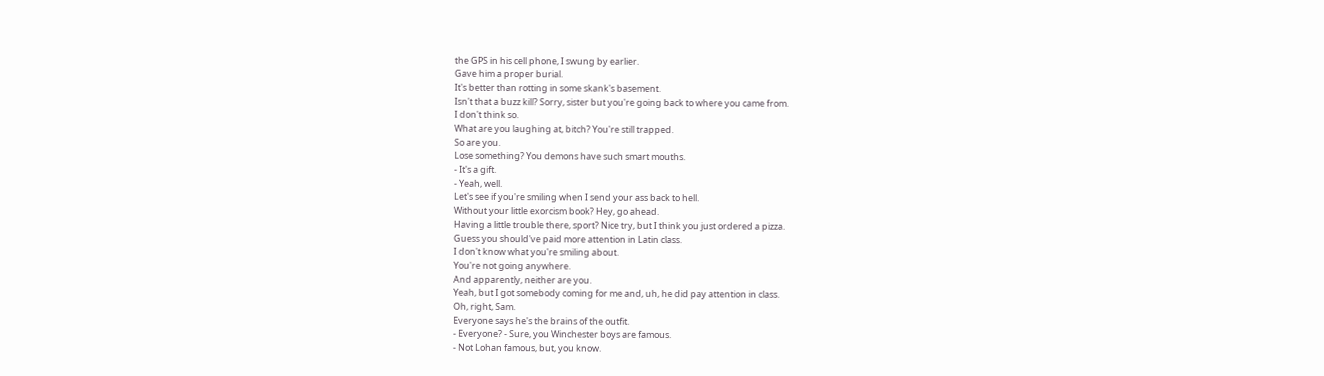the GPS in his cell phone, I swung by earlier.
Gave him a proper burial.
It's better than rotting in some skank's basement.
Isn't that a buzz kill? Sorry, sister but you're going back to where you came from.
I don't think so.
What are you laughing at, bitch? You're still trapped.
So are you.
Lose something? You demons have such smart mouths.
- It's a gift.
- Yeah, well.
Let's see if you're smiling when I send your ass back to hell.
Without your little exorcism book? Hey, go ahead.
Having a little trouble there, sport? Nice try, but I think you just ordered a pizza.
Guess you should've paid more attention in Latin class.
I don't know what you're smiling about.
You're not going anywhere.
And apparently, neither are you.
Yeah, but I got somebody coming for me and, uh, he did pay attention in class.
Oh, right, Sam.
Everyone says he's the brains of the outfit.
- Everyone? - Sure, you Winchester boys are famous.
- Not Lohan famous, but, you know.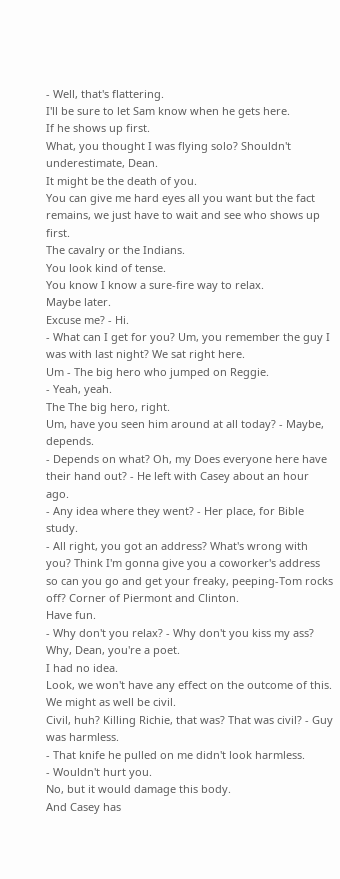- Well, that's flattering.
I'll be sure to let Sam know when he gets here.
If he shows up first.
What, you thought I was flying solo? Shouldn't underestimate, Dean.
It might be the death of you.
You can give me hard eyes all you want but the fact remains, we just have to wait and see who shows up first.
The cavalry or the Indians.
You look kind of tense.
You know I know a sure-fire way to relax.
Maybe later.
Excuse me? - Hi.
- What can I get for you? Um, you remember the guy I was with last night? We sat right here.
Um - The big hero who jumped on Reggie.
- Yeah, yeah.
The The big hero, right.
Um, have you seen him around at all today? - Maybe, depends.
- Depends on what? Oh, my Does everyone here have their hand out? - He left with Casey about an hour ago.
- Any idea where they went? - Her place, for Bible study.
- All right, you got an address? What's wrong with you? Think I'm gonna give you a coworker's address so can you go and get your freaky, peeping-Tom rocks off? Corner of Piermont and Clinton.
Have fun.
- Why don't you relax? - Why don't you kiss my ass? Why, Dean, you're a poet.
I had no idea.
Look, we won't have any effect on the outcome of this.
We might as well be civil.
Civil, huh? Killing Richie, that was? That was civil? - Guy was harmless.
- That knife he pulled on me didn't look harmless.
- Wouldn't hurt you.
No, but it would damage this body.
And Casey has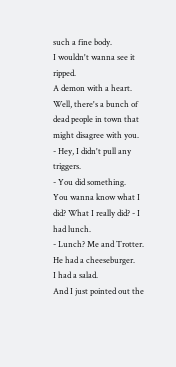such a fine body.
I wouldn't wanna see it ripped.
A demon with a heart.
Well, there's a bunch of dead people in town that might disagree with you.
- Hey, I didn't pull any triggers.
- You did something.
You wanna know what I did? What I really did? - I had lunch.
- Lunch? Me and Trotter.
He had a cheeseburger.
I had a salad.
And I just pointed out the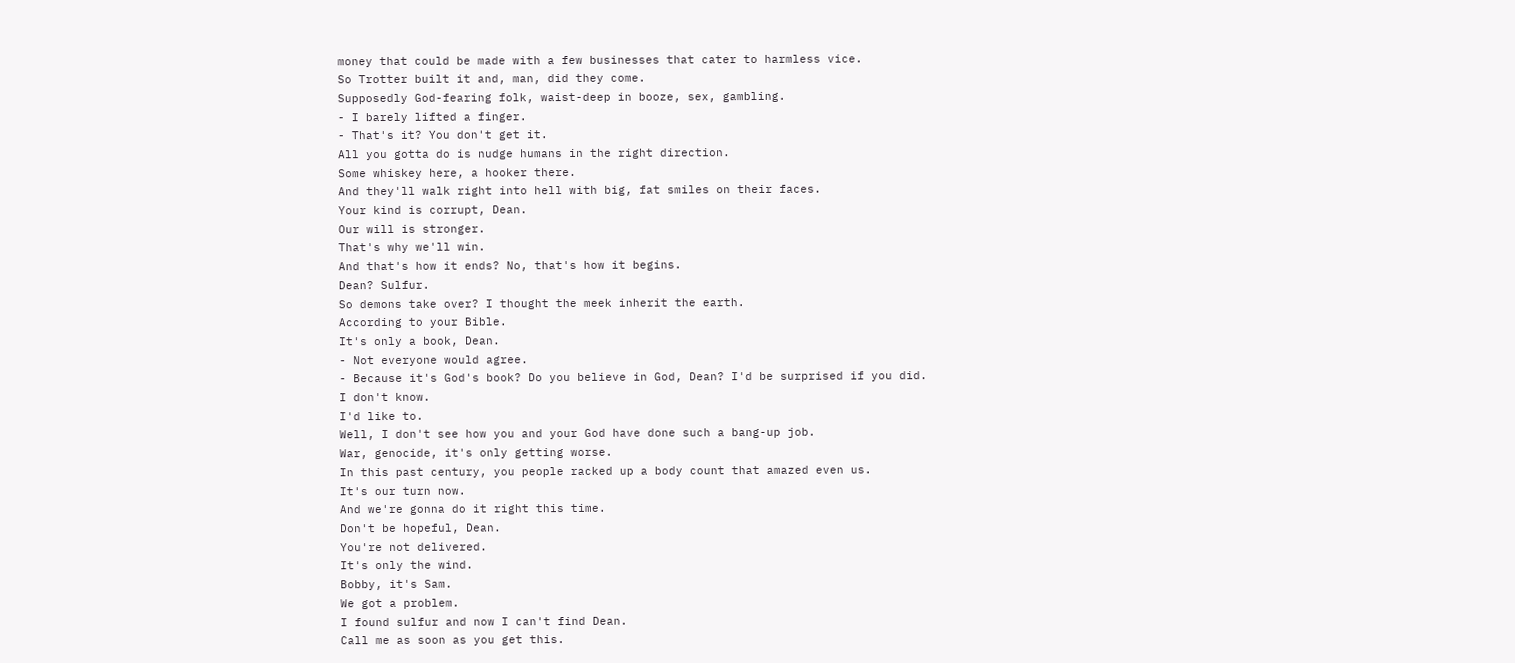money that could be made with a few businesses that cater to harmless vice.
So Trotter built it and, man, did they come.
Supposedly God-fearing folk, waist-deep in booze, sex, gambling.
- I barely lifted a finger.
- That's it? You don't get it.
All you gotta do is nudge humans in the right direction.
Some whiskey here, a hooker there.
And they'll walk right into hell with big, fat smiles on their faces.
Your kind is corrupt, Dean.
Our will is stronger.
That's why we'll win.
And that's how it ends? No, that's how it begins.
Dean? Sulfur.
So demons take over? I thought the meek inherit the earth.
According to your Bible.
It's only a book, Dean.
- Not everyone would agree.
- Because it's God's book? Do you believe in God, Dean? I'd be surprised if you did.
I don't know.
I'd like to.
Well, I don't see how you and your God have done such a bang-up job.
War, genocide, it's only getting worse.
In this past century, you people racked up a body count that amazed even us.
It's our turn now.
And we're gonna do it right this time.
Don't be hopeful, Dean.
You're not delivered.
It's only the wind.
Bobby, it's Sam.
We got a problem.
I found sulfur and now I can't find Dean.
Call me as soon as you get this.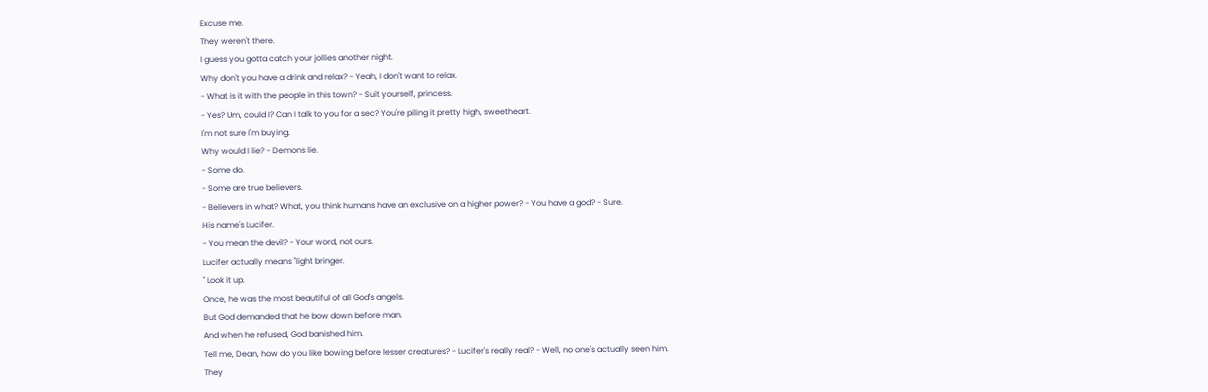Excuse me.
They weren't there.
I guess you gotta catch your jollies another night.
Why don't you have a drink and relax? - Yeah, I don't want to relax.
- What is it with the people in this town? - Suit yourself, princess.
- Yes? Um, could I? Can I talk to you for a sec? You're piling it pretty high, sweetheart.
I'm not sure I'm buying.
Why would I lie? - Demons lie.
- Some do.
- Some are true believers.
- Believers in what? What, you think humans have an exclusive on a higher power? - You have a god? - Sure.
His name's Lucifer.
- You mean the devil? - Your word, not ours.
Lucifer actually means "light bringer.
" Look it up.
Once, he was the most beautiful of all God's angels.
But God demanded that he bow down before man.
And when he refused, God banished him.
Tell me, Dean, how do you like bowing before lesser creatures? - Lucifer's really real? - Well, no one's actually seen him.
They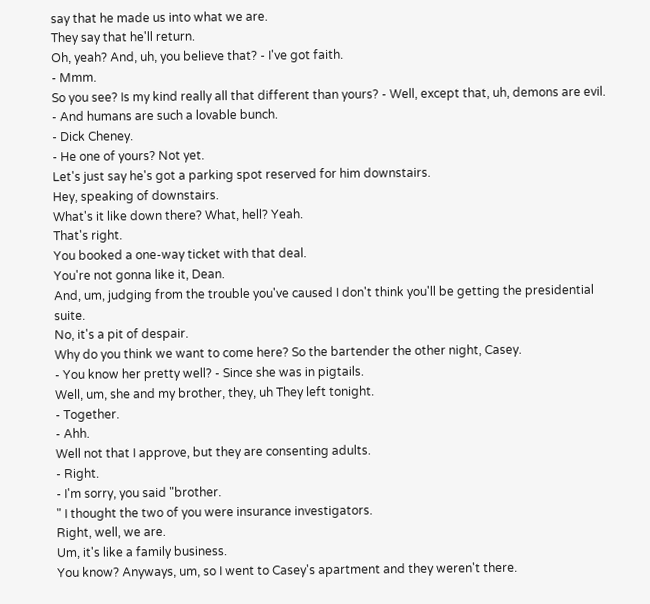say that he made us into what we are.
They say that he'll return.
Oh, yeah? And, uh, you believe that? - I've got faith.
- Mmm.
So you see? Is my kind really all that different than yours? - Well, except that, uh, demons are evil.
- And humans are such a lovable bunch.
- Dick Cheney.
- He one of yours? Not yet.
Let's just say he's got a parking spot reserved for him downstairs.
Hey, speaking of downstairs.
What's it like down there? What, hell? Yeah.
That's right.
You booked a one-way ticket with that deal.
You're not gonna like it, Dean.
And, um, judging from the trouble you've caused I don't think you'll be getting the presidential suite.
No, it's a pit of despair.
Why do you think we want to come here? So the bartender the other night, Casey.
- You know her pretty well? - Since she was in pigtails.
Well, um, she and my brother, they, uh They left tonight.
- Together.
- Ahh.
Well not that I approve, but they are consenting adults.
- Right.
- I'm sorry, you said "brother.
" I thought the two of you were insurance investigators.
Right, well, we are.
Um, it's like a family business.
You know? Anyways, um, so I went to Casey's apartment and they weren't there.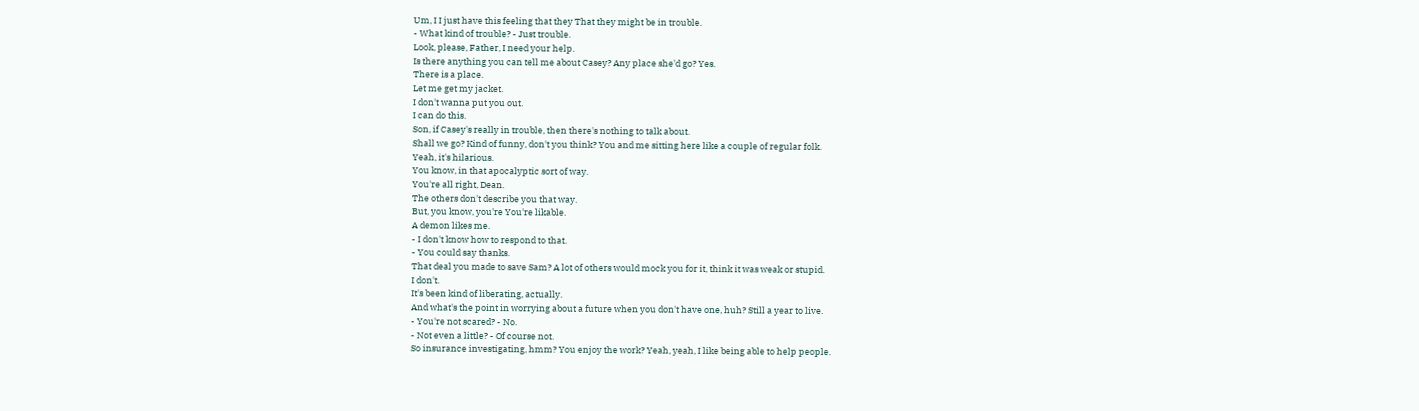Um, I I just have this feeling that they That they might be in trouble.
- What kind of trouble? - Just trouble.
Look, please, Father, I need your help.
Is there anything you can tell me about Casey? Any place she'd go? Yes.
There is a place.
Let me get my jacket.
I don't wanna put you out.
I can do this.
Son, if Casey's really in trouble, then there's nothing to talk about.
Shall we go? Kind of funny, don't you think? You and me sitting here like a couple of regular folk.
Yeah, it's hilarious.
You know, in that apocalyptic sort of way.
You're all right, Dean.
The others don't describe you that way.
But, you know, you're You're likable.
A demon likes me.
- I don't know how to respond to that.
- You could say thanks.
That deal you made to save Sam? A lot of others would mock you for it, think it was weak or stupid.
I don't.
It's been kind of liberating, actually.
And what's the point in worrying about a future when you don't have one, huh? Still a year to live.
- You're not scared? - No.
- Not even a little? - Of course not.
So insurance investigating, hmm? You enjoy the work? Yeah, yeah, I like being able to help people.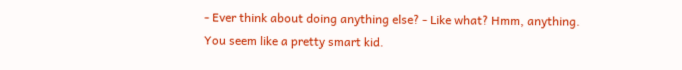- Ever think about doing anything else? - Like what? Hmm, anything.
You seem like a pretty smart kid.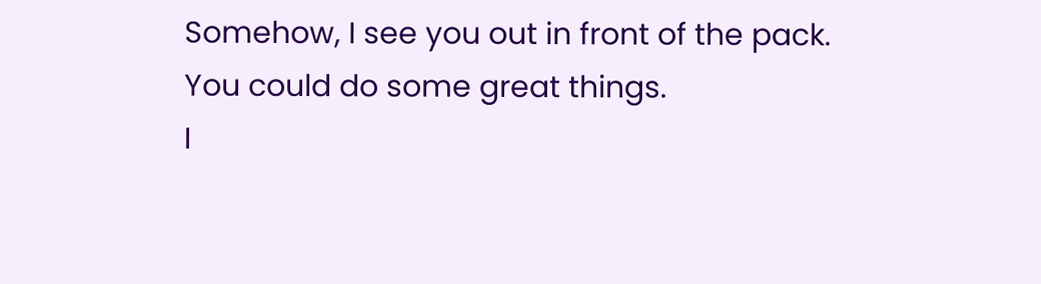Somehow, I see you out in front of the pack.
You could do some great things.
I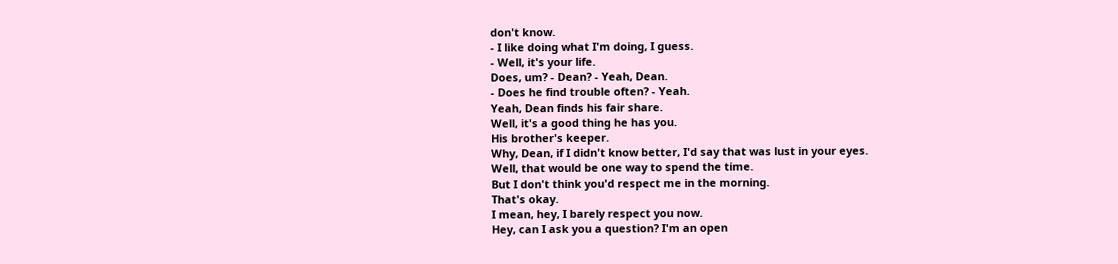don't know.
- I like doing what I'm doing, I guess.
- Well, it's your life.
Does, um? - Dean? - Yeah, Dean.
- Does he find trouble often? - Yeah.
Yeah, Dean finds his fair share.
Well, it's a good thing he has you.
His brother's keeper.
Why, Dean, if I didn't know better, I'd say that was lust in your eyes.
Well, that would be one way to spend the time.
But I don't think you'd respect me in the morning.
That's okay.
I mean, hey, I barely respect you now.
Hey, can I ask you a question? I'm an open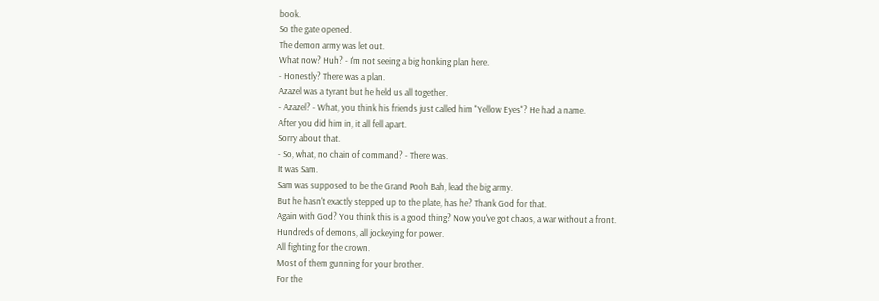book.
So the gate opened.
The demon army was let out.
What now? Huh? - I'm not seeing a big honking plan here.
- Honestly? There was a plan.
Azazel was a tyrant but he held us all together.
- Azazel? - What, you think his friends just called him "Yellow Eyes"? He had a name.
After you did him in, it all fell apart.
Sorry about that.
- So, what, no chain of command? - There was.
It was Sam.
Sam was supposed to be the Grand Pooh Bah, lead the big army.
But he hasn't exactly stepped up to the plate, has he? Thank God for that.
Again with God? You think this is a good thing? Now you've got chaos, a war without a front.
Hundreds of demons, all jockeying for power.
All fighting for the crown.
Most of them gunning for your brother.
For the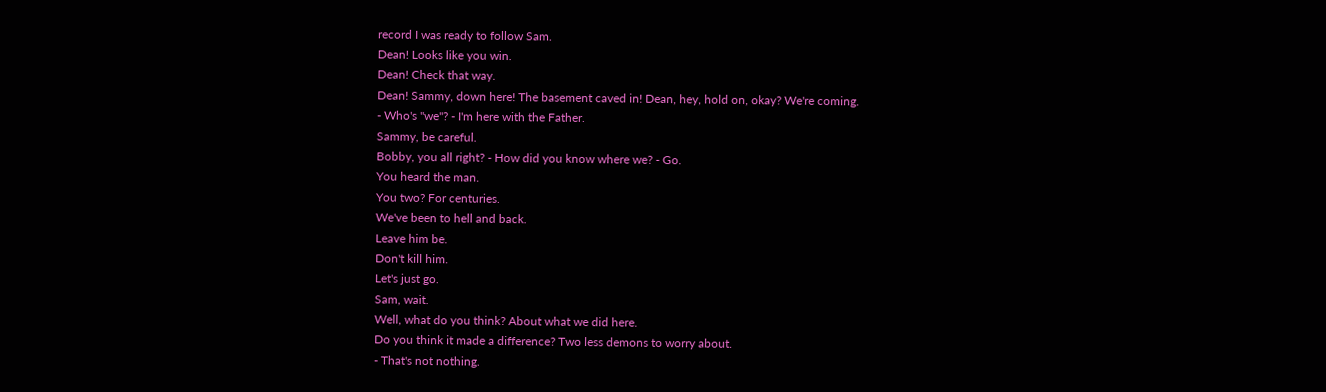record I was ready to follow Sam.
Dean! Looks like you win.
Dean! Check that way.
Dean! Sammy, down here! The basement caved in! Dean, hey, hold on, okay? We're coming.
- Who's "we"? - I'm here with the Father.
Sammy, be careful.
Bobby, you all right? - How did you know where we? - Go.
You heard the man.
You two? For centuries.
We've been to hell and back.
Leave him be.
Don't kill him.
Let's just go.
Sam, wait.
Well, what do you think? About what we did here.
Do you think it made a difference? Two less demons to worry about.
- That's not nothing.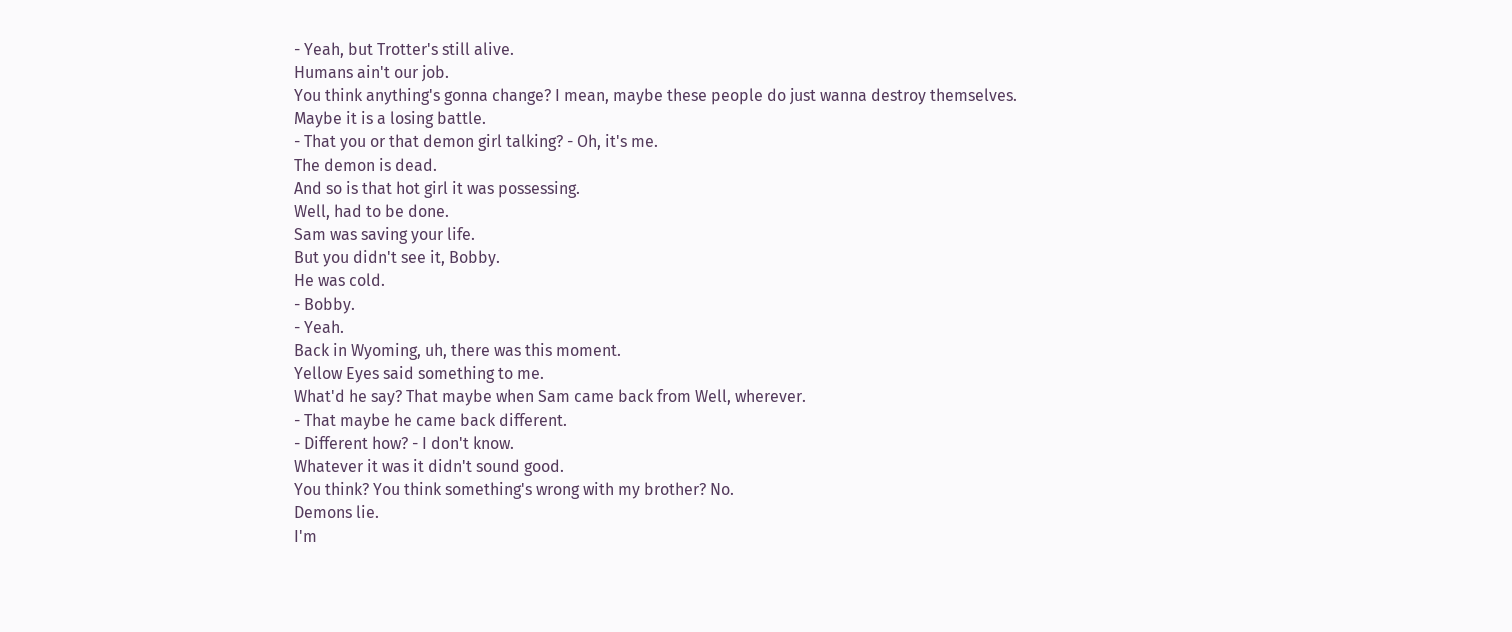- Yeah, but Trotter's still alive.
Humans ain't our job.
You think anything's gonna change? I mean, maybe these people do just wanna destroy themselves.
Maybe it is a losing battle.
- That you or that demon girl talking? - Oh, it's me.
The demon is dead.
And so is that hot girl it was possessing.
Well, had to be done.
Sam was saving your life.
But you didn't see it, Bobby.
He was cold.
- Bobby.
- Yeah.
Back in Wyoming, uh, there was this moment.
Yellow Eyes said something to me.
What'd he say? That maybe when Sam came back from Well, wherever.
- That maybe he came back different.
- Different how? - I don't know.
Whatever it was it didn't sound good.
You think? You think something's wrong with my brother? No.
Demons lie.
I'm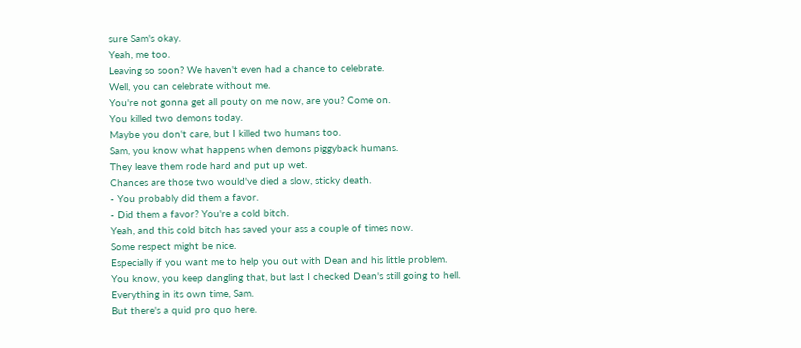sure Sam's okay.
Yeah, me too.
Leaving so soon? We haven't even had a chance to celebrate.
Well, you can celebrate without me.
You're not gonna get all pouty on me now, are you? Come on.
You killed two demons today.
Maybe you don't care, but I killed two humans too.
Sam, you know what happens when demons piggyback humans.
They leave them rode hard and put up wet.
Chances are those two would've died a slow, sticky death.
- You probably did them a favor.
- Did them a favor? You're a cold bitch.
Yeah, and this cold bitch has saved your ass a couple of times now.
Some respect might be nice.
Especially if you want me to help you out with Dean and his little problem.
You know, you keep dangling that, but last I checked Dean's still going to hell.
Everything in its own time, Sam.
But there's a quid pro quo here.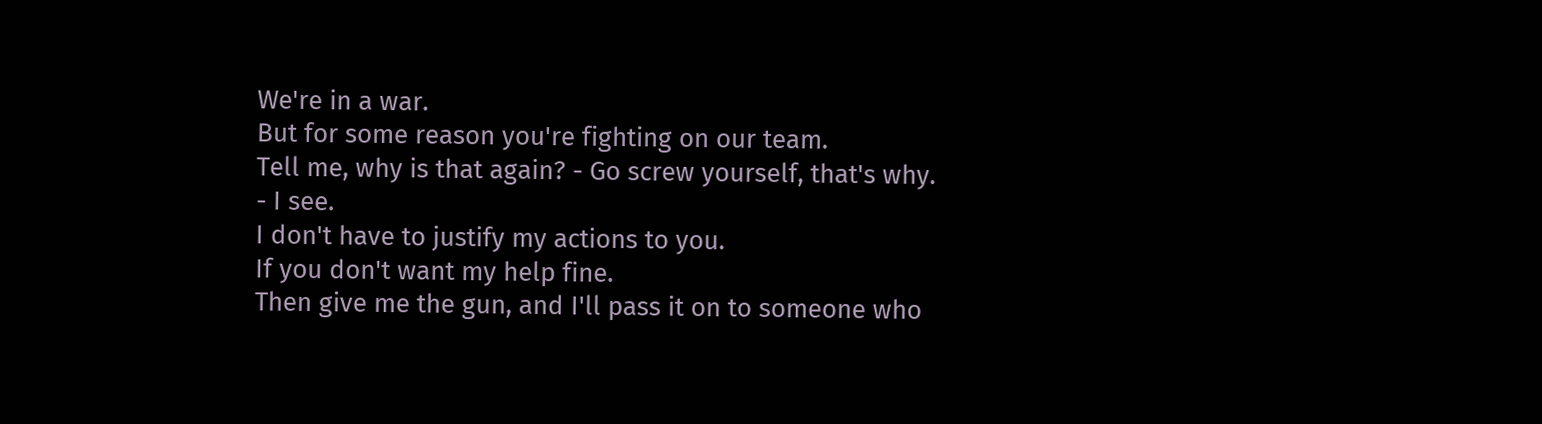We're in a war.
But for some reason you're fighting on our team.
Tell me, why is that again? - Go screw yourself, that's why.
- I see.
I don't have to justify my actions to you.
If you don't want my help fine.
Then give me the gun, and I'll pass it on to someone who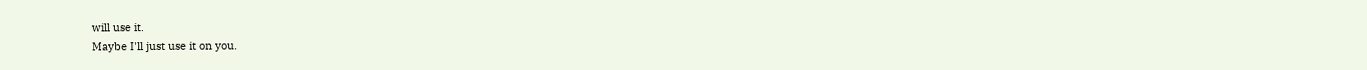will use it.
Maybe I'll just use it on you.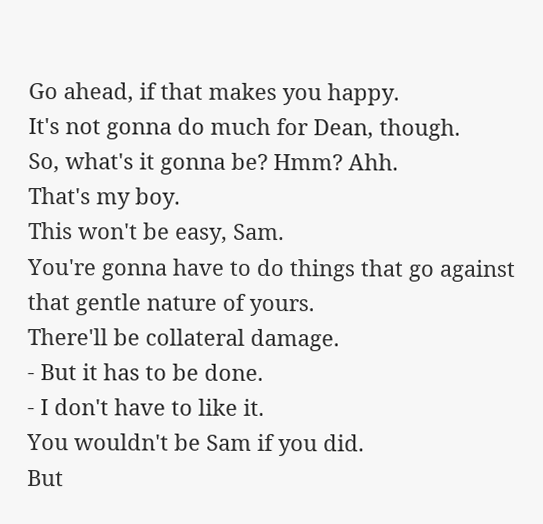Go ahead, if that makes you happy.
It's not gonna do much for Dean, though.
So, what's it gonna be? Hmm? Ahh.
That's my boy.
This won't be easy, Sam.
You're gonna have to do things that go against that gentle nature of yours.
There'll be collateral damage.
- But it has to be done.
- I don't have to like it.
You wouldn't be Sam if you did.
But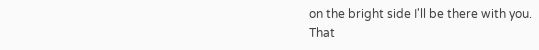on the bright side I'll be there with you.
That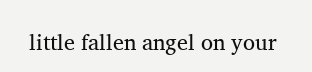little fallen angel on your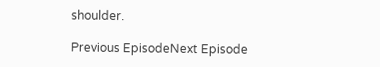shoulder.

Previous EpisodeNext Episode